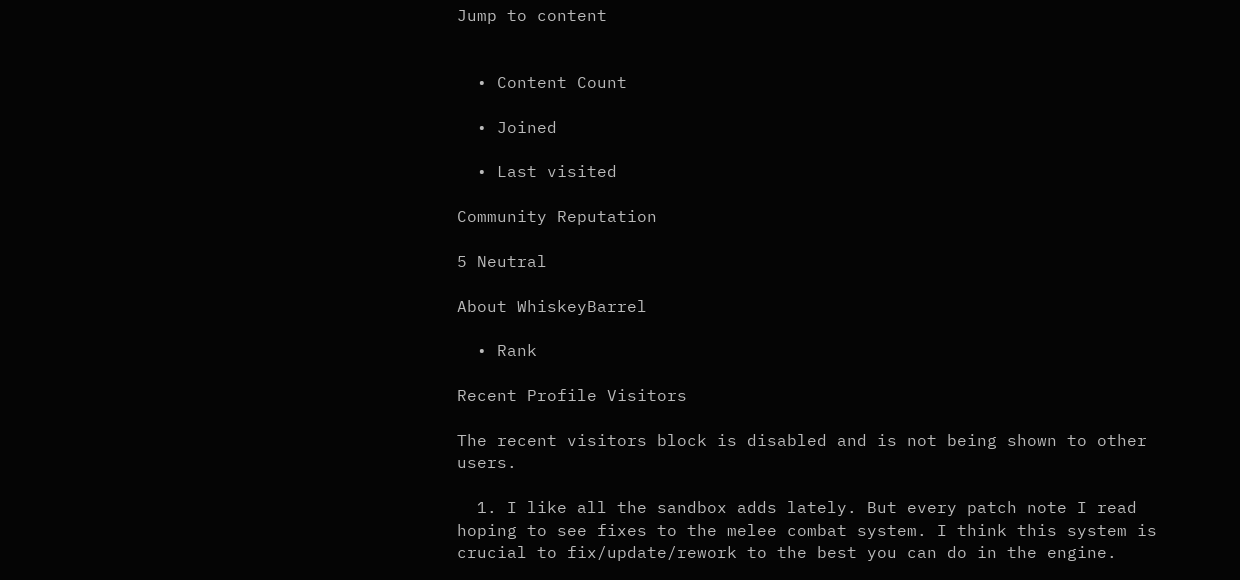Jump to content


  • Content Count

  • Joined

  • Last visited

Community Reputation

5 Neutral

About WhiskeyBarrel

  • Rank

Recent Profile Visitors

The recent visitors block is disabled and is not being shown to other users.

  1. I like all the sandbox adds lately. But every patch note I read hoping to see fixes to the melee combat system. I think this system is crucial to fix/update/rework to the best you can do in the engine.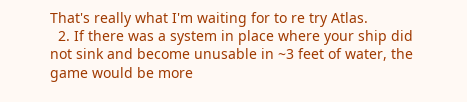That's really what I'm waiting for to re try Atlas.
  2. If there was a system in place where your ship did not sink and become unusable in ~3 feet of water, the game would be more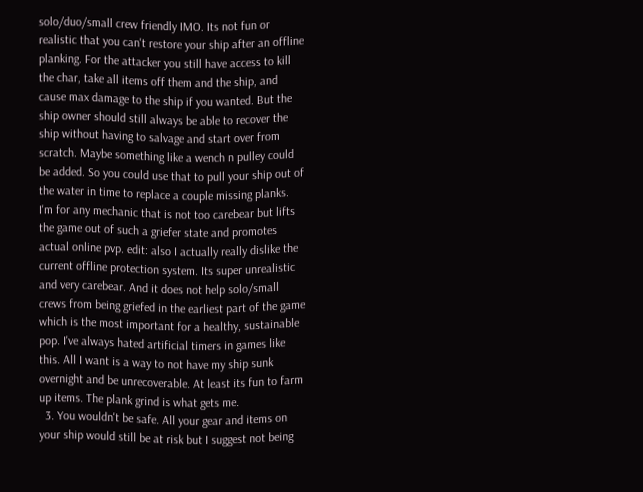solo/duo/small crew friendly IMO. Its not fun or realistic that you can't restore your ship after an offline planking. For the attacker you still have access to kill the char, take all items off them and the ship, and cause max damage to the ship if you wanted. But the ship owner should still always be able to recover the ship without having to salvage and start over from scratch. Maybe something like a wench n pulley could be added. So you could use that to pull your ship out of the water in time to replace a couple missing planks. I'm for any mechanic that is not too carebear but lifts the game out of such a griefer state and promotes actual online pvp. edit: also I actually really dislike the current offline protection system. Its super unrealistic and very carebear. And it does not help solo/small crews from being griefed in the earliest part of the game which is the most important for a healthy, sustainable pop. I've always hated artificial timers in games like this. All I want is a way to not have my ship sunk overnight and be unrecoverable. At least its fun to farm up items. The plank grind is what gets me.
  3. You wouldn't be safe. All your gear and items on your ship would still be at risk but I suggest not being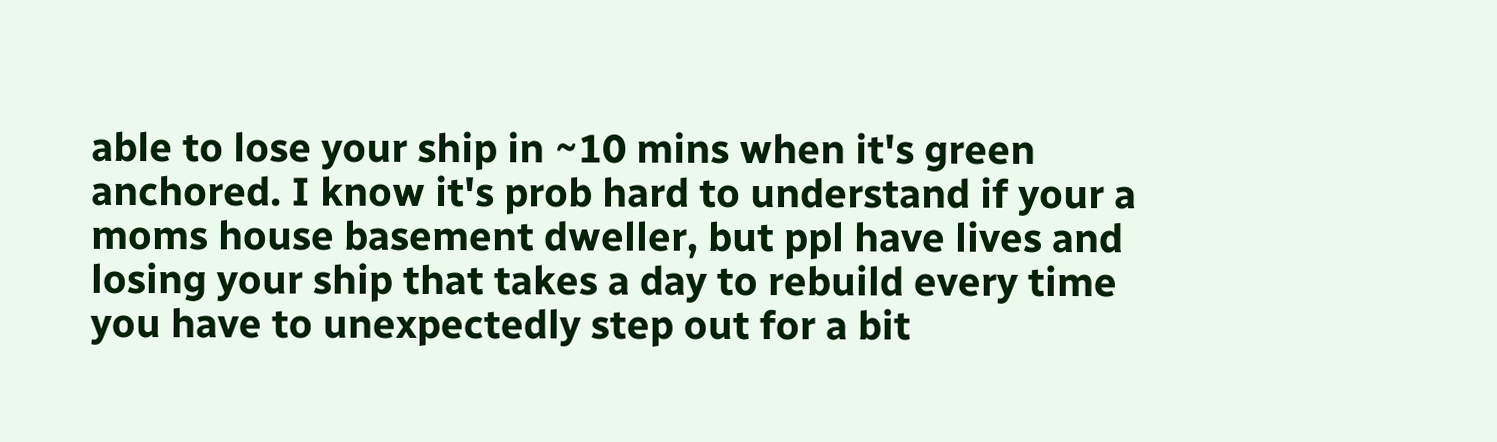able to lose your ship in ~10 mins when it's green anchored. I know it's prob hard to understand if your a moms house basement dweller, but ppl have lives and losing your ship that takes a day to rebuild every time you have to unexpectedly step out for a bit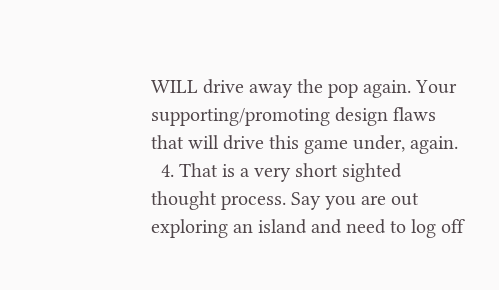WILL drive away the pop again. Your supporting/promoting design flaws that will drive this game under, again.
  4. That is a very short sighted thought process. Say you are out exploring an island and need to log off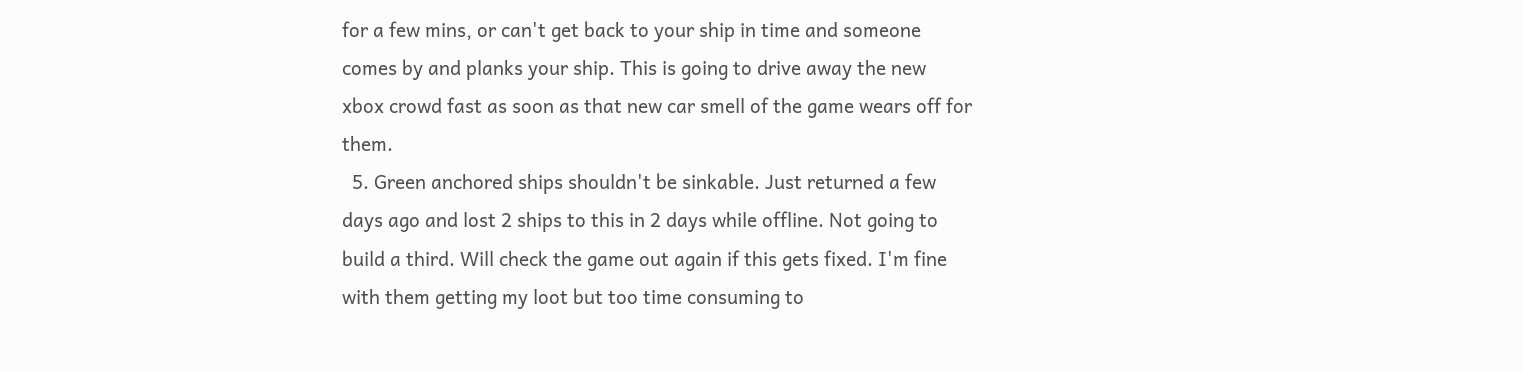for a few mins, or can't get back to your ship in time and someone comes by and planks your ship. This is going to drive away the new xbox crowd fast as soon as that new car smell of the game wears off for them.
  5. Green anchored ships shouldn't be sinkable. Just returned a few days ago and lost 2 ships to this in 2 days while offline. Not going to build a third. Will check the game out again if this gets fixed. I'm fine with them getting my loot but too time consuming to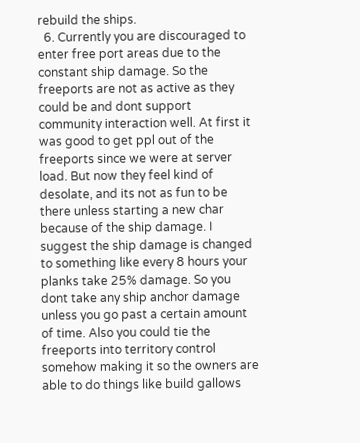rebuild the ships.
  6. Currently you are discouraged to enter free port areas due to the constant ship damage. So the freeports are not as active as they could be and dont support community interaction well. At first it was good to get ppl out of the freeports since we were at server load. But now they feel kind of desolate, and its not as fun to be there unless starting a new char because of the ship damage. I suggest the ship damage is changed to something like every 8 hours your planks take 25% damage. So you dont take any ship anchor damage unless you go past a certain amount of time. Also you could tie the freeports into territory control somehow making it so the owners are able to do things like build gallows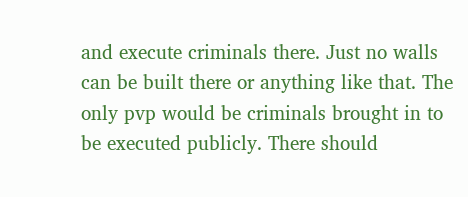and execute criminals there. Just no walls can be built there or anything like that. The only pvp would be criminals brought in to be executed publicly. There should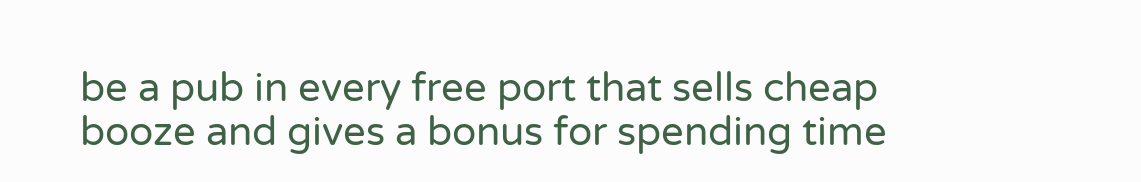be a pub in every free port that sells cheap booze and gives a bonus for spending time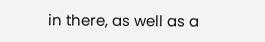in there, as well as a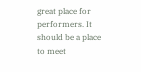great place for performers. It should be a place to meet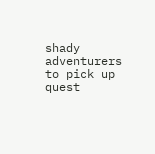shady adventurers to pick up quest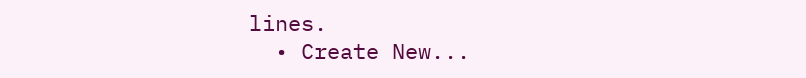lines.
  • Create New...